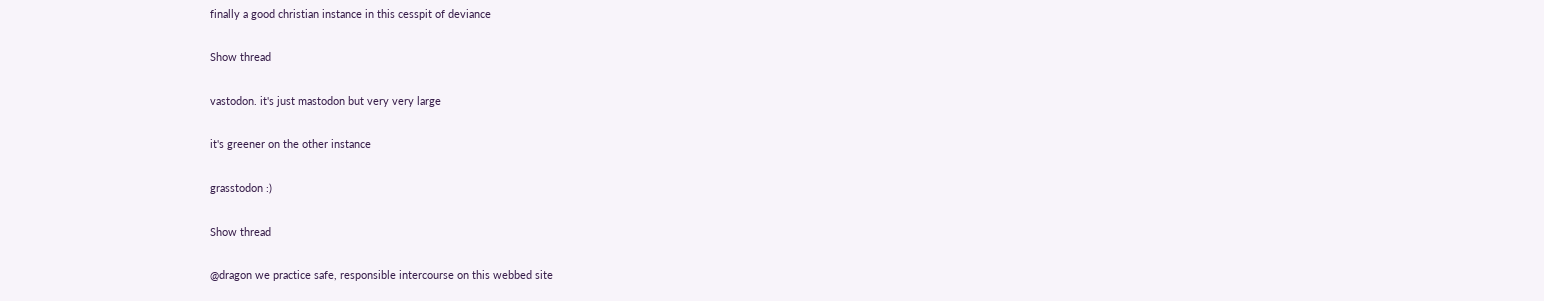finally a good christian instance in this cesspit of deviance

Show thread

vastodon. it's just mastodon but very very large

it's greener on the other instance

grasstodon :)

Show thread

@dragon we practice safe, responsible intercourse on this webbed site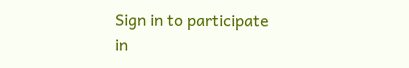Sign in to participate in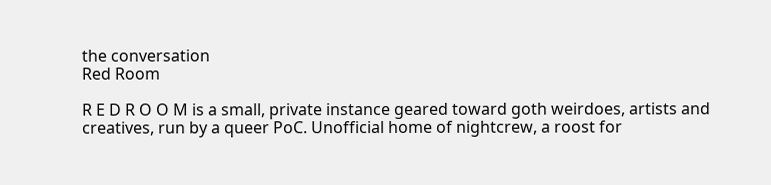the conversation
Red Room

R E D R O O M is a small, private instance geared toward goth weirdoes, artists and creatives, run by a queer PoC. Unofficial home of nightcrew, a roost for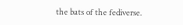the bats of the fediverse.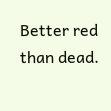Better red than dead.